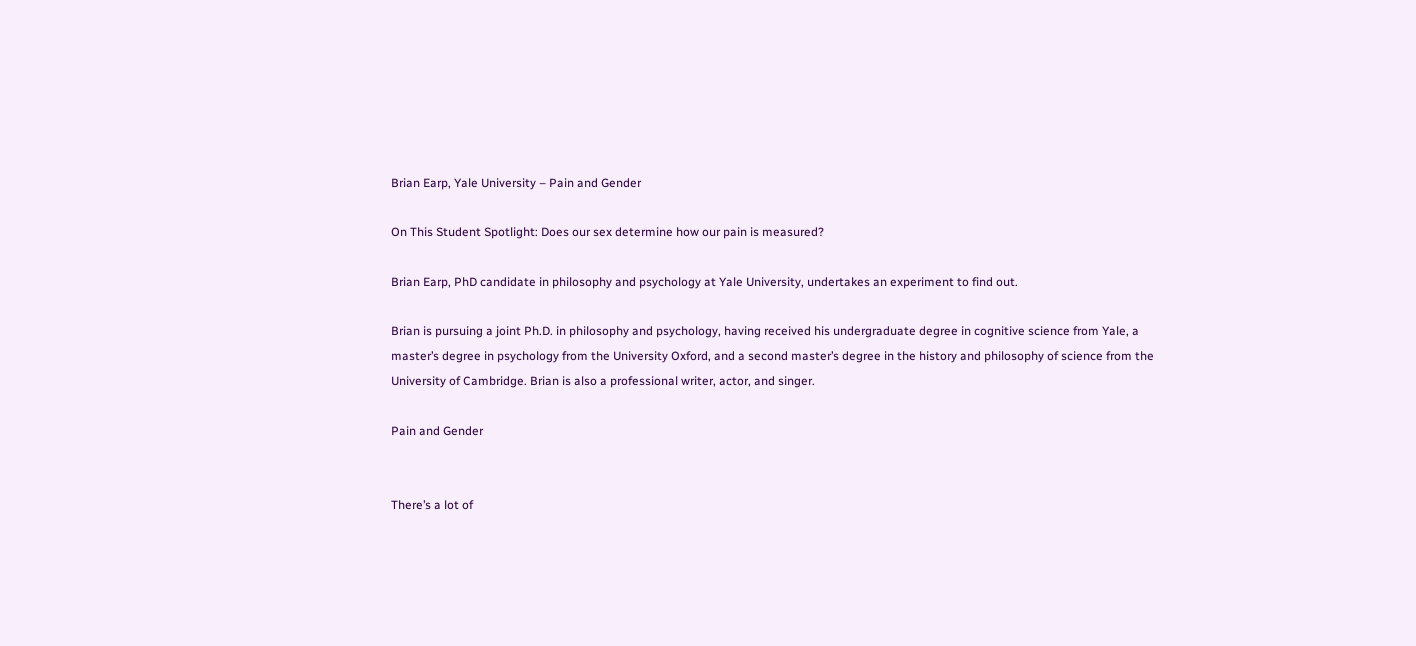Brian Earp, Yale University – Pain and Gender

On This Student Spotlight: Does our sex determine how our pain is measured?

Brian Earp, PhD candidate in philosophy and psychology at Yale University, undertakes an experiment to find out.

Brian is pursuing a joint Ph.D. in philosophy and psychology, having received his undergraduate degree in cognitive science from Yale, a master’s degree in psychology from the University Oxford, and a second master’s degree in the history and philosophy of science from the University of Cambridge. Brian is also a professional writer, actor, and singer.

Pain and Gender


There’s a lot of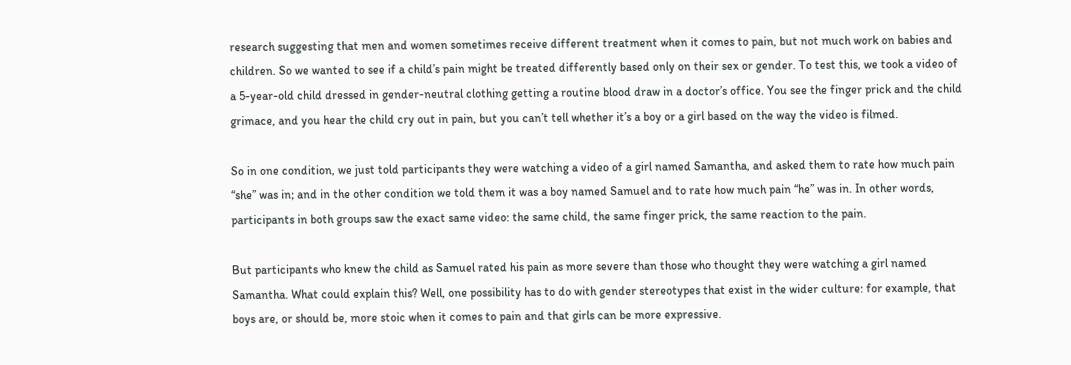research suggesting that men and women sometimes receive different treatment when it comes to pain, but not much work on babies and children. So we wanted to see if a child’s pain might be treated differently based only on their sex or gender. To test this, we took a video of a 5-year-old child dressed in gender-neutral clothing getting a routine blood draw in a doctor’s office. You see the finger prick and the child grimace, and you hear the child cry out in pain, but you can’t tell whether it’s a boy or a girl based on the way the video is filmed.

So in one condition, we just told participants they were watching a video of a girl named Samantha, and asked them to rate how much pain “she” was in; and in the other condition we told them it was a boy named Samuel and to rate how much pain “he” was in. In other words, participants in both groups saw the exact same video: the same child, the same finger prick, the same reaction to the pain.

But participants who knew the child as Samuel rated his pain as more severe than those who thought they were watching a girl named Samantha. What could explain this? Well, one possibility has to do with gender stereotypes that exist in the wider culture: for example, that boys are, or should be, more stoic when it comes to pain and that girls can be more expressive.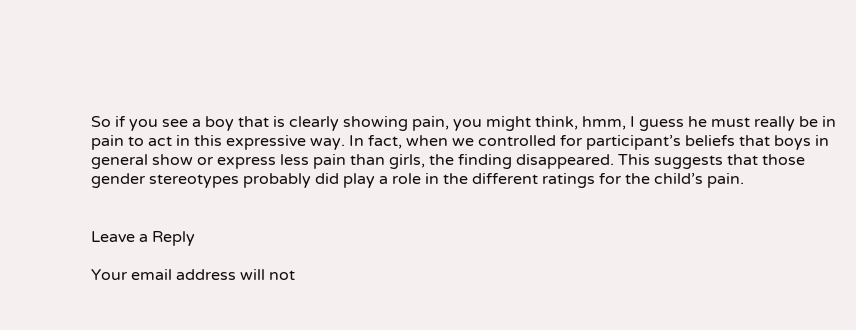So if you see a boy that is clearly showing pain, you might think, hmm, I guess he must really be in pain to act in this expressive way. In fact, when we controlled for participant’s beliefs that boys in general show or express less pain than girls, the finding disappeared. This suggests that those gender stereotypes probably did play a role in the different ratings for the child’s pain.


Leave a Reply

Your email address will not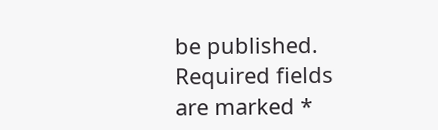be published. Required fields are marked *